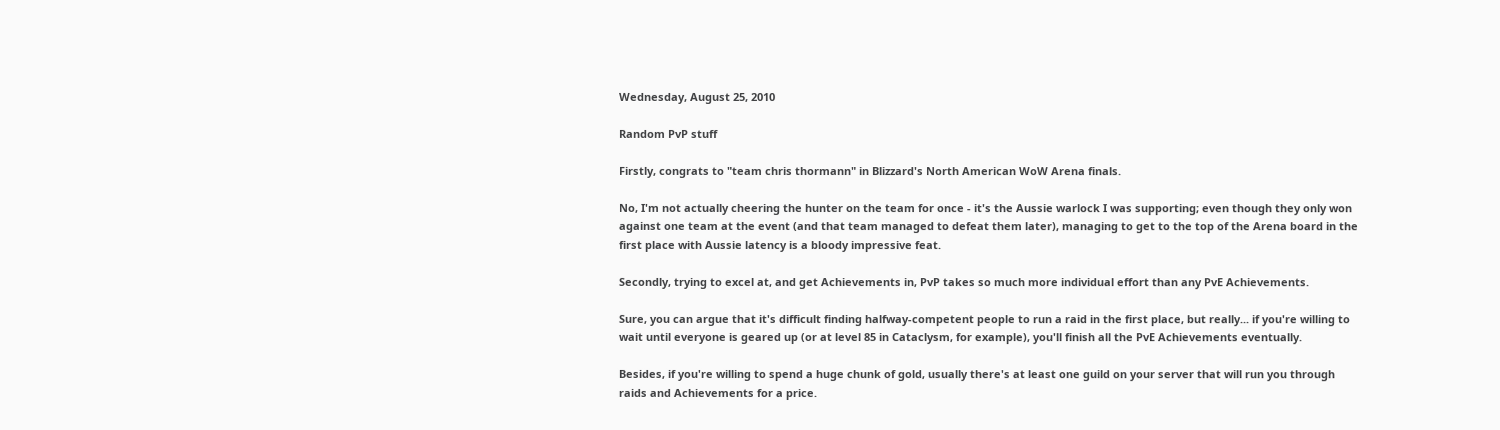Wednesday, August 25, 2010

Random PvP stuff

Firstly, congrats to "team chris thormann" in Blizzard's North American WoW Arena finals.

No, I'm not actually cheering the hunter on the team for once - it's the Aussie warlock I was supporting; even though they only won against one team at the event (and that team managed to defeat them later), managing to get to the top of the Arena board in the first place with Aussie latency is a bloody impressive feat.

Secondly, trying to excel at, and get Achievements in, PvP takes so much more individual effort than any PvE Achievements.

Sure, you can argue that it's difficult finding halfway-competent people to run a raid in the first place, but really... if you're willing to wait until everyone is geared up (or at level 85 in Cataclysm, for example), you'll finish all the PvE Achievements eventually.

Besides, if you're willing to spend a huge chunk of gold, usually there's at least one guild on your server that will run you through raids and Achievements for a price.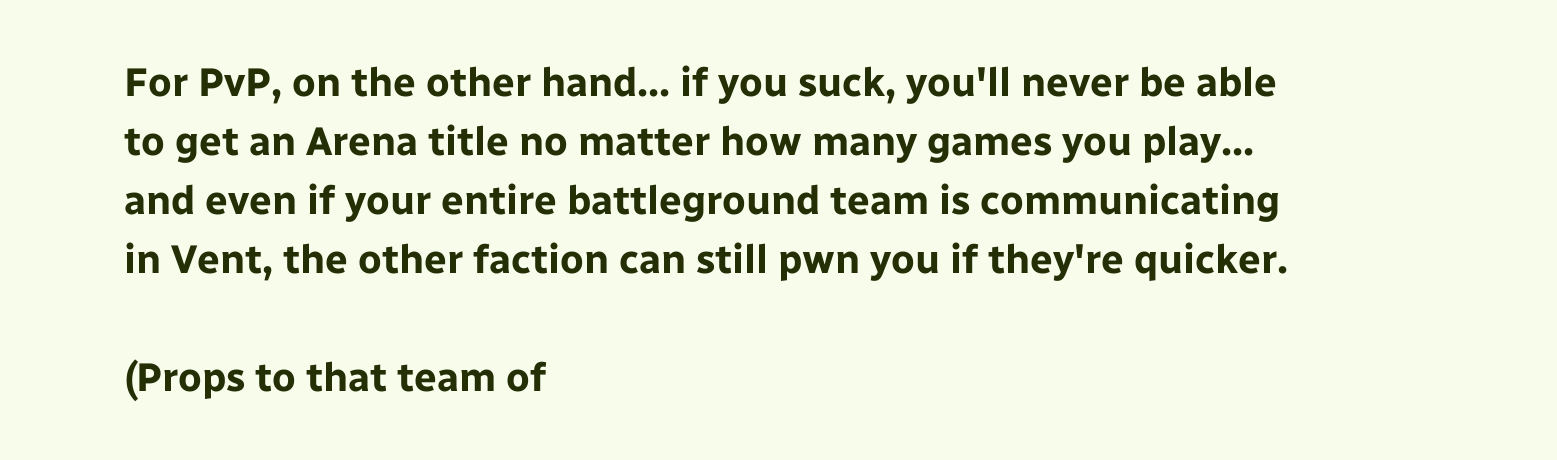For PvP, on the other hand... if you suck, you'll never be able to get an Arena title no matter how many games you play... and even if your entire battleground team is communicating in Vent, the other faction can still pwn you if they're quicker.

(Props to that team of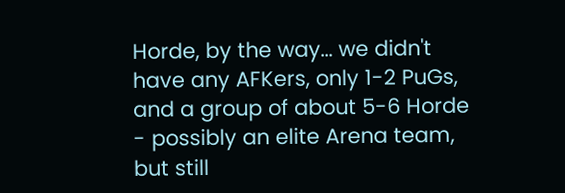Horde, by the way... we didn't have any AFKers, only 1-2 PuGs, and a group of about 5-6 Horde - possibly an elite Arena team, but still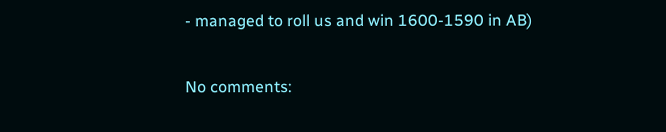- managed to roll us and win 1600-1590 in AB)

No comments: